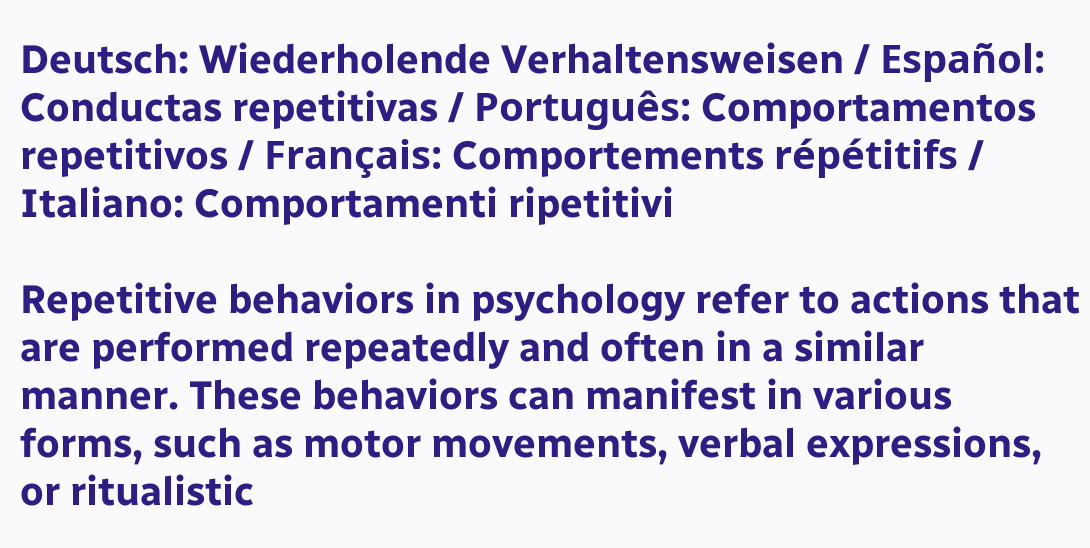Deutsch: Wiederholende Verhaltensweisen / Español: Conductas repetitivas / Português: Comportamentos repetitivos / Français: Comportements répétitifs / Italiano: Comportamenti ripetitivi

Repetitive behaviors in psychology refer to actions that are performed repeatedly and often in a similar manner. These behaviors can manifest in various forms, such as motor movements, verbal expressions, or ritualistic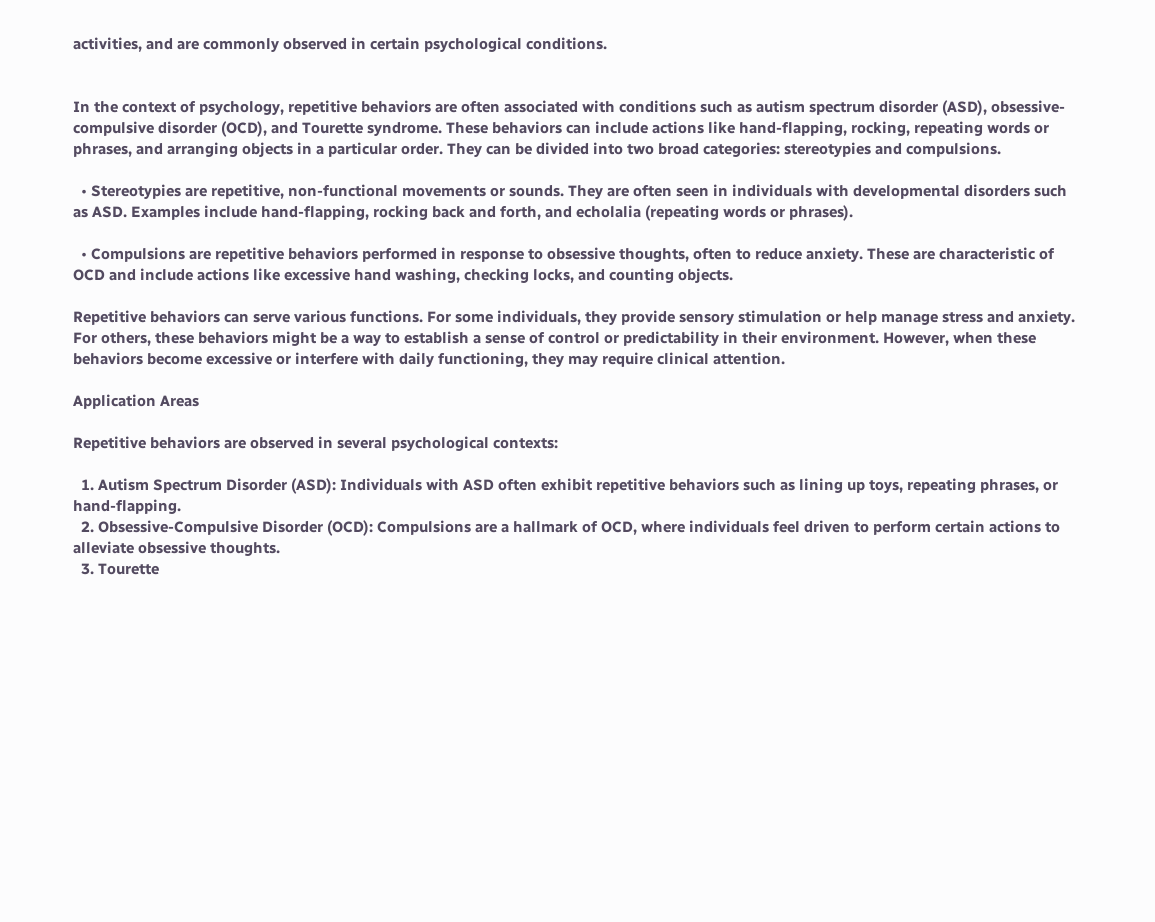activities, and are commonly observed in certain psychological conditions.


In the context of psychology, repetitive behaviors are often associated with conditions such as autism spectrum disorder (ASD), obsessive-compulsive disorder (OCD), and Tourette syndrome. These behaviors can include actions like hand-flapping, rocking, repeating words or phrases, and arranging objects in a particular order. They can be divided into two broad categories: stereotypies and compulsions.

  • Stereotypies are repetitive, non-functional movements or sounds. They are often seen in individuals with developmental disorders such as ASD. Examples include hand-flapping, rocking back and forth, and echolalia (repeating words or phrases).

  • Compulsions are repetitive behaviors performed in response to obsessive thoughts, often to reduce anxiety. These are characteristic of OCD and include actions like excessive hand washing, checking locks, and counting objects.

Repetitive behaviors can serve various functions. For some individuals, they provide sensory stimulation or help manage stress and anxiety. For others, these behaviors might be a way to establish a sense of control or predictability in their environment. However, when these behaviors become excessive or interfere with daily functioning, they may require clinical attention.

Application Areas

Repetitive behaviors are observed in several psychological contexts:

  1. Autism Spectrum Disorder (ASD): Individuals with ASD often exhibit repetitive behaviors such as lining up toys, repeating phrases, or hand-flapping.
  2. Obsessive-Compulsive Disorder (OCD): Compulsions are a hallmark of OCD, where individuals feel driven to perform certain actions to alleviate obsessive thoughts.
  3. Tourette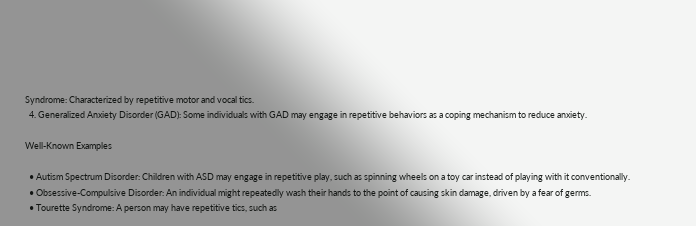Syndrome: Characterized by repetitive motor and vocal tics.
  4. Generalized Anxiety Disorder (GAD): Some individuals with GAD may engage in repetitive behaviors as a coping mechanism to reduce anxiety.

Well-Known Examples

  • Autism Spectrum Disorder: Children with ASD may engage in repetitive play, such as spinning wheels on a toy car instead of playing with it conventionally.
  • Obsessive-Compulsive Disorder: An individual might repeatedly wash their hands to the point of causing skin damage, driven by a fear of germs.
  • Tourette Syndrome: A person may have repetitive tics, such as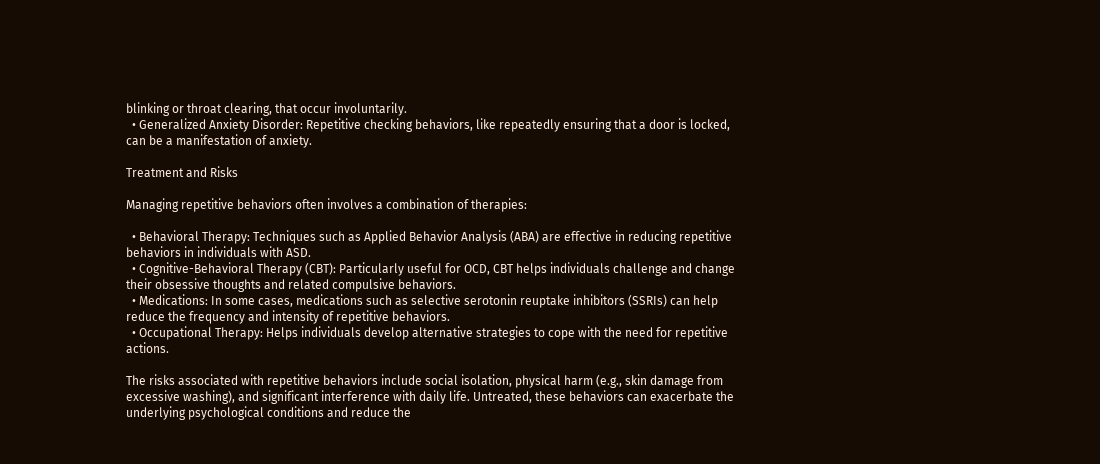blinking or throat clearing, that occur involuntarily.
  • Generalized Anxiety Disorder: Repetitive checking behaviors, like repeatedly ensuring that a door is locked, can be a manifestation of anxiety.

Treatment and Risks

Managing repetitive behaviors often involves a combination of therapies:

  • Behavioral Therapy: Techniques such as Applied Behavior Analysis (ABA) are effective in reducing repetitive behaviors in individuals with ASD.
  • Cognitive-Behavioral Therapy (CBT): Particularly useful for OCD, CBT helps individuals challenge and change their obsessive thoughts and related compulsive behaviors.
  • Medications: In some cases, medications such as selective serotonin reuptake inhibitors (SSRIs) can help reduce the frequency and intensity of repetitive behaviors.
  • Occupational Therapy: Helps individuals develop alternative strategies to cope with the need for repetitive actions.

The risks associated with repetitive behaviors include social isolation, physical harm (e.g., skin damage from excessive washing), and significant interference with daily life. Untreated, these behaviors can exacerbate the underlying psychological conditions and reduce the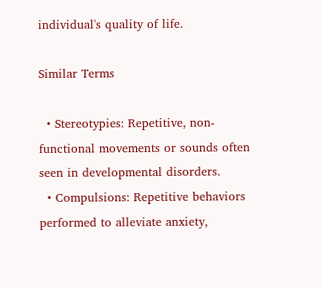individual's quality of life.

Similar Terms

  • Stereotypies: Repetitive, non-functional movements or sounds often seen in developmental disorders.
  • Compulsions: Repetitive behaviors performed to alleviate anxiety,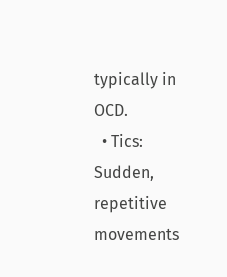typically in OCD.
  • Tics: Sudden, repetitive movements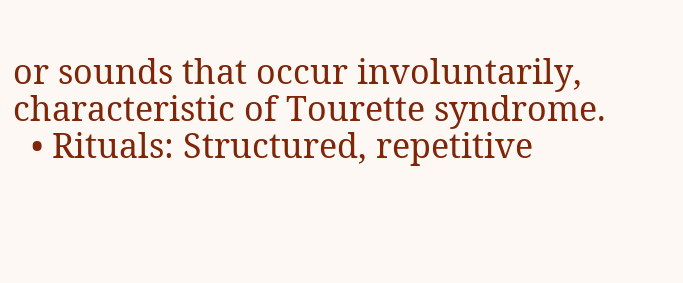or sounds that occur involuntarily, characteristic of Tourette syndrome.
  • Rituals: Structured, repetitive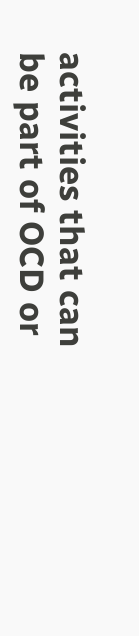activities that can be part of OCD or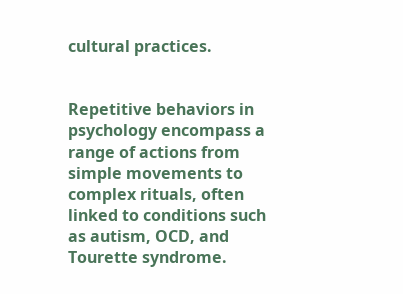cultural practices.


Repetitive behaviors in psychology encompass a range of actions from simple movements to complex rituals, often linked to conditions such as autism, OCD, and Tourette syndrome.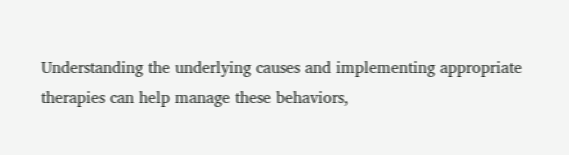Understanding the underlying causes and implementing appropriate therapies can help manage these behaviors,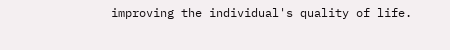improving the individual's quality of life.